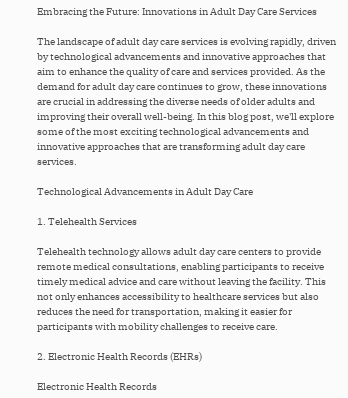Embracing the Future: Innovations in Adult Day Care Services

The landscape of adult day care services is evolving rapidly, driven by technological advancements and innovative approaches that aim to enhance the quality of care and services provided. As the demand for adult day care continues to grow, these innovations are crucial in addressing the diverse needs of older adults and improving their overall well-being. In this blog post, we'll explore some of the most exciting technological advancements and innovative approaches that are transforming adult day care services.

Technological Advancements in Adult Day Care

1. Telehealth Services

Telehealth technology allows adult day care centers to provide remote medical consultations, enabling participants to receive timely medical advice and care without leaving the facility. This not only enhances accessibility to healthcare services but also reduces the need for transportation, making it easier for participants with mobility challenges to receive care.

2. Electronic Health Records (EHRs)

Electronic Health Records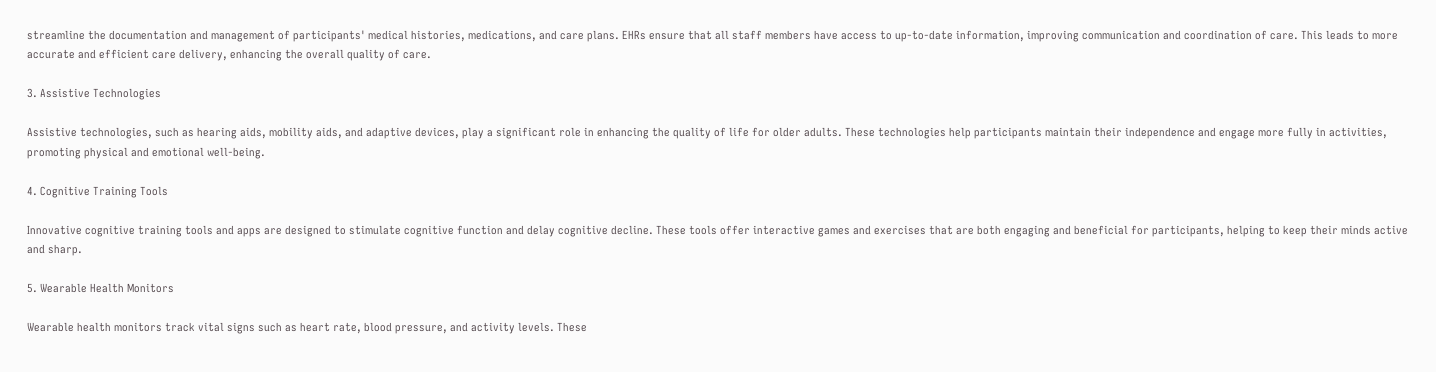streamline the documentation and management of participants' medical histories, medications, and care plans. EHRs ensure that all staff members have access to up-to-date information, improving communication and coordination of care. This leads to more accurate and efficient care delivery, enhancing the overall quality of care.

3. Assistive Technologies

Assistive technologies, such as hearing aids, mobility aids, and adaptive devices, play a significant role in enhancing the quality of life for older adults. These technologies help participants maintain their independence and engage more fully in activities, promoting physical and emotional well-being.

4. Cognitive Training Tools

Innovative cognitive training tools and apps are designed to stimulate cognitive function and delay cognitive decline. These tools offer interactive games and exercises that are both engaging and beneficial for participants, helping to keep their minds active and sharp.

5. Wearable Health Monitors

Wearable health monitors track vital signs such as heart rate, blood pressure, and activity levels. These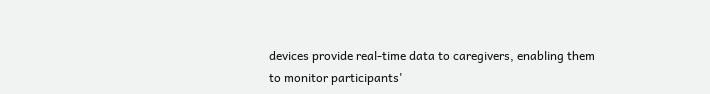devices provide real-time data to caregivers, enabling them to monitor participants'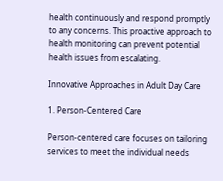health continuously and respond promptly to any concerns. This proactive approach to health monitoring can prevent potential health issues from escalating.

Innovative Approaches in Adult Day Care

1. Person-Centered Care

Person-centered care focuses on tailoring services to meet the individual needs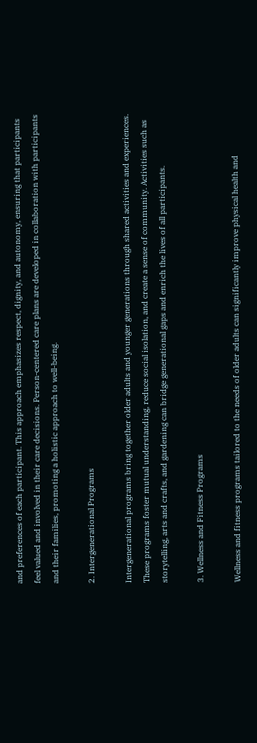and preferences of each participant. This approach emphasizes respect, dignity, and autonomy, ensuring that participants feel valued and involved in their care decisions. Person-centered care plans are developed in collaboration with participants and their families, promoting a holistic approach to well-being.

2. Intergenerational Programs

Intergenerational programs bring together older adults and younger generations through shared activities and experiences. These programs foster mutual understanding, reduce social isolation, and create a sense of community. Activities such as storytelling, arts and crafts, and gardening can bridge generational gaps and enrich the lives of all participants.

3. Wellness and Fitness Programs

Wellness and fitness programs tailored to the needs of older adults can significantly improve physical health and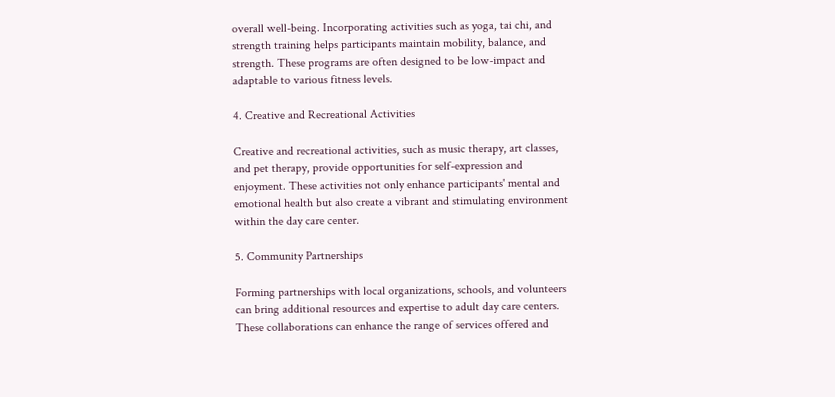overall well-being. Incorporating activities such as yoga, tai chi, and strength training helps participants maintain mobility, balance, and strength. These programs are often designed to be low-impact and adaptable to various fitness levels.

4. Creative and Recreational Activities

Creative and recreational activities, such as music therapy, art classes, and pet therapy, provide opportunities for self-expression and enjoyment. These activities not only enhance participants' mental and emotional health but also create a vibrant and stimulating environment within the day care center.

5. Community Partnerships

Forming partnerships with local organizations, schools, and volunteers can bring additional resources and expertise to adult day care centers. These collaborations can enhance the range of services offered and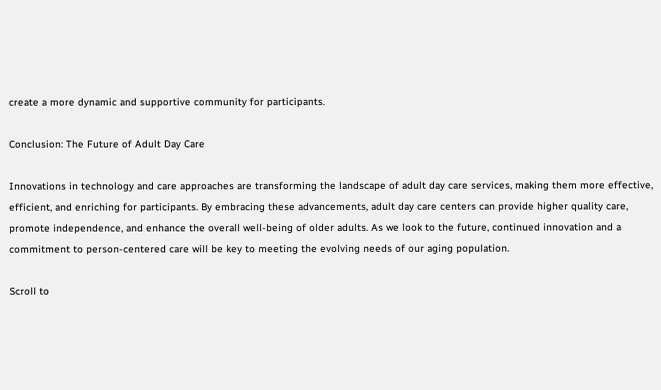create a more dynamic and supportive community for participants.

Conclusion: The Future of Adult Day Care

Innovations in technology and care approaches are transforming the landscape of adult day care services, making them more effective, efficient, and enriching for participants. By embracing these advancements, adult day care centers can provide higher quality care, promote independence, and enhance the overall well-being of older adults. As we look to the future, continued innovation and a commitment to person-centered care will be key to meeting the evolving needs of our aging population.

Scroll to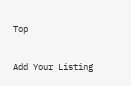Top

Add Your Listing